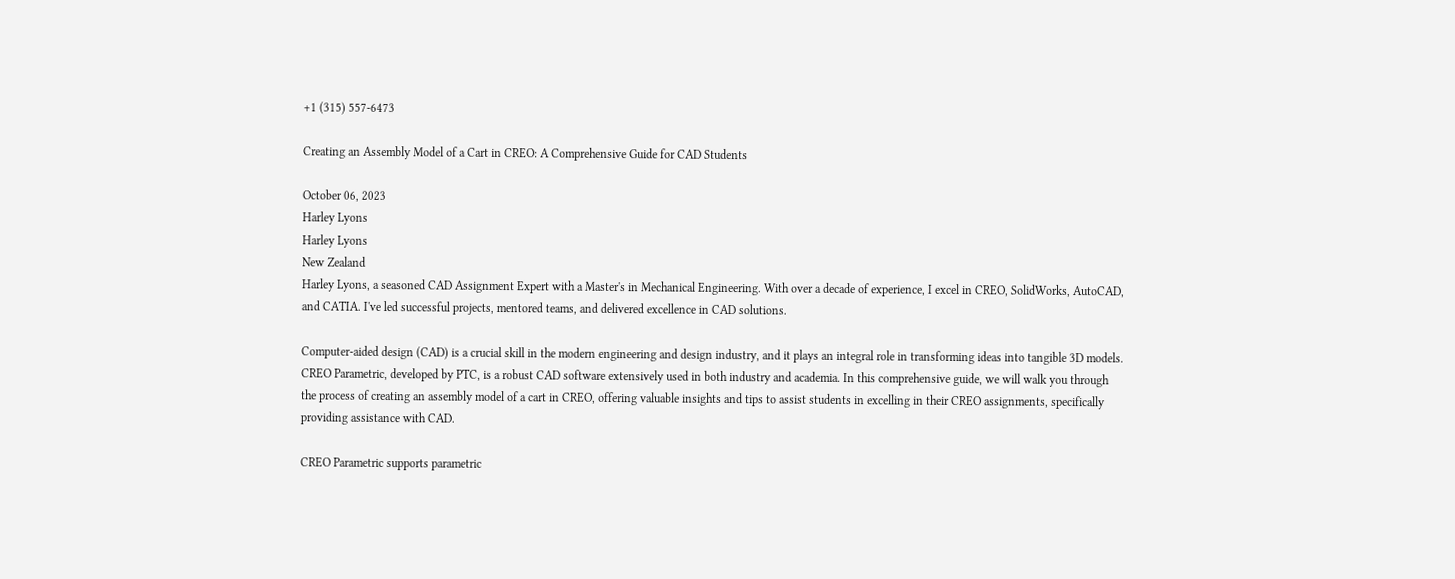+1 (315) 557-6473

Creating an Assembly Model of a Cart in CREO: A Comprehensive Guide for CAD Students

October 06, 2023
Harley Lyons
Harley Lyons
New Zealand
Harley Lyons, a seasoned CAD Assignment Expert with a Master's in Mechanical Engineering. With over a decade of experience, I excel in CREO, SolidWorks, AutoCAD, and CATIA. I've led successful projects, mentored teams, and delivered excellence in CAD solutions.

Computer-aided design (CAD) is a crucial skill in the modern engineering and design industry, and it plays an integral role in transforming ideas into tangible 3D models. CREO Parametric, developed by PTC, is a robust CAD software extensively used in both industry and academia. In this comprehensive guide, we will walk you through the process of creating an assembly model of a cart in CREO, offering valuable insights and tips to assist students in excelling in their CREO assignments, specifically providing assistance with CAD.

CREO Parametric supports parametric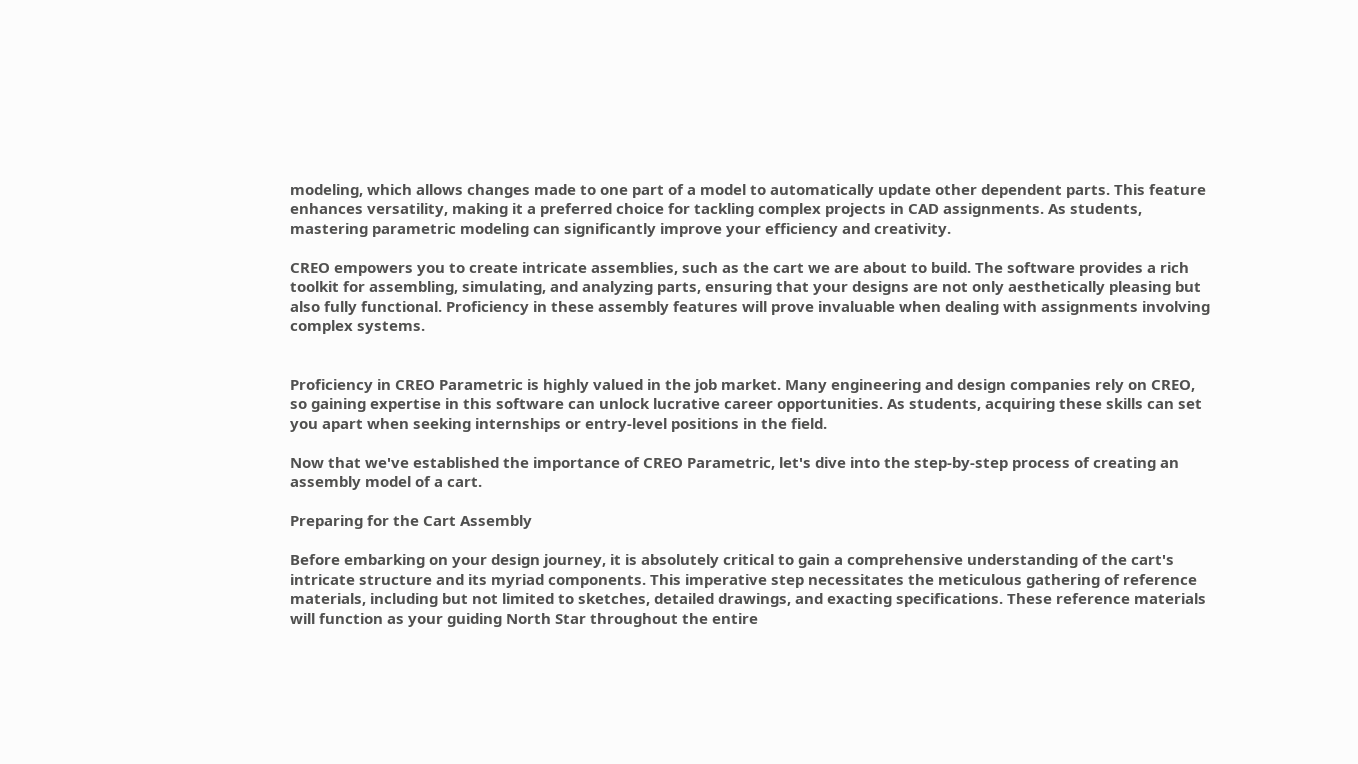modeling, which allows changes made to one part of a model to automatically update other dependent parts. This feature enhances versatility, making it a preferred choice for tackling complex projects in CAD assignments. As students, mastering parametric modeling can significantly improve your efficiency and creativity.

CREO empowers you to create intricate assemblies, such as the cart we are about to build. The software provides a rich toolkit for assembling, simulating, and analyzing parts, ensuring that your designs are not only aesthetically pleasing but also fully functional. Proficiency in these assembly features will prove invaluable when dealing with assignments involving complex systems.


Proficiency in CREO Parametric is highly valued in the job market. Many engineering and design companies rely on CREO, so gaining expertise in this software can unlock lucrative career opportunities. As students, acquiring these skills can set you apart when seeking internships or entry-level positions in the field.

Now that we've established the importance of CREO Parametric, let's dive into the step-by-step process of creating an assembly model of a cart.

Preparing for the Cart Assembly

Before embarking on your design journey, it is absolutely critical to gain a comprehensive understanding of the cart's intricate structure and its myriad components. This imperative step necessitates the meticulous gathering of reference materials, including but not limited to sketches, detailed drawings, and exacting specifications. These reference materials will function as your guiding North Star throughout the entire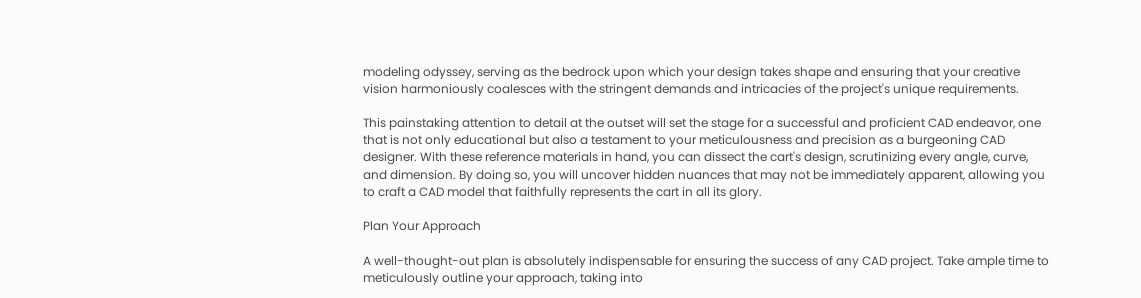modeling odyssey, serving as the bedrock upon which your design takes shape and ensuring that your creative vision harmoniously coalesces with the stringent demands and intricacies of the project's unique requirements.

This painstaking attention to detail at the outset will set the stage for a successful and proficient CAD endeavor, one that is not only educational but also a testament to your meticulousness and precision as a burgeoning CAD designer. With these reference materials in hand, you can dissect the cart's design, scrutinizing every angle, curve, and dimension. By doing so, you will uncover hidden nuances that may not be immediately apparent, allowing you to craft a CAD model that faithfully represents the cart in all its glory.

Plan Your Approach

A well-thought-out plan is absolutely indispensable for ensuring the success of any CAD project. Take ample time to meticulously outline your approach, taking into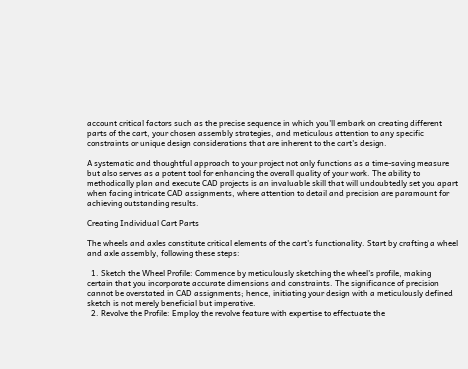account critical factors such as the precise sequence in which you'll embark on creating different parts of the cart, your chosen assembly strategies, and meticulous attention to any specific constraints or unique design considerations that are inherent to the cart's design.

A systematic and thoughtful approach to your project not only functions as a time-saving measure but also serves as a potent tool for enhancing the overall quality of your work. The ability to methodically plan and execute CAD projects is an invaluable skill that will undoubtedly set you apart when facing intricate CAD assignments, where attention to detail and precision are paramount for achieving outstanding results.

Creating Individual Cart Parts

The wheels and axles constitute critical elements of the cart's functionality. Start by crafting a wheel and axle assembly, following these steps:

  1. Sketch the Wheel Profile: Commence by meticulously sketching the wheel's profile, making certain that you incorporate accurate dimensions and constraints. The significance of precision cannot be overstated in CAD assignments; hence, initiating your design with a meticulously defined sketch is not merely beneficial but imperative.
  2. Revolve the Profile: Employ the revolve feature with expertise to effectuate the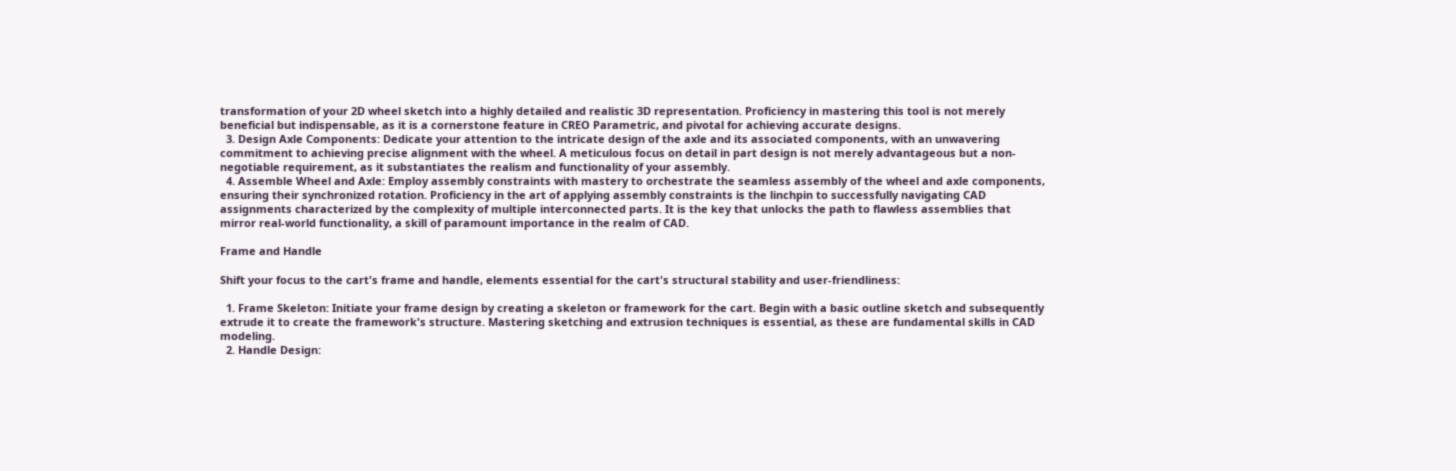transformation of your 2D wheel sketch into a highly detailed and realistic 3D representation. Proficiency in mastering this tool is not merely beneficial but indispensable, as it is a cornerstone feature in CREO Parametric, and pivotal for achieving accurate designs.
  3. Design Axle Components: Dedicate your attention to the intricate design of the axle and its associated components, with an unwavering commitment to achieving precise alignment with the wheel. A meticulous focus on detail in part design is not merely advantageous but a non-negotiable requirement, as it substantiates the realism and functionality of your assembly.
  4. Assemble Wheel and Axle: Employ assembly constraints with mastery to orchestrate the seamless assembly of the wheel and axle components, ensuring their synchronized rotation. Proficiency in the art of applying assembly constraints is the linchpin to successfully navigating CAD assignments characterized by the complexity of multiple interconnected parts. It is the key that unlocks the path to flawless assemblies that mirror real-world functionality, a skill of paramount importance in the realm of CAD.

Frame and Handle

Shift your focus to the cart's frame and handle, elements essential for the cart's structural stability and user-friendliness:

  1. Frame Skeleton: Initiate your frame design by creating a skeleton or framework for the cart. Begin with a basic outline sketch and subsequently extrude it to create the framework's structure. Mastering sketching and extrusion techniques is essential, as these are fundamental skills in CAD modeling.
  2. Handle Design: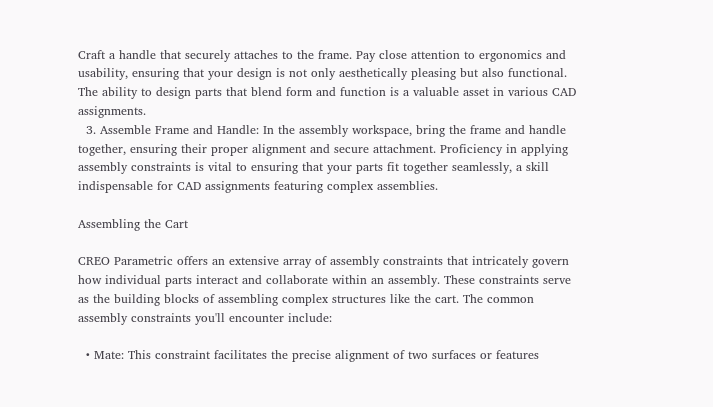Craft a handle that securely attaches to the frame. Pay close attention to ergonomics and usability, ensuring that your design is not only aesthetically pleasing but also functional. The ability to design parts that blend form and function is a valuable asset in various CAD assignments.
  3. Assemble Frame and Handle: In the assembly workspace, bring the frame and handle together, ensuring their proper alignment and secure attachment. Proficiency in applying assembly constraints is vital to ensuring that your parts fit together seamlessly, a skill indispensable for CAD assignments featuring complex assemblies.

Assembling the Cart

CREO Parametric offers an extensive array of assembly constraints that intricately govern how individual parts interact and collaborate within an assembly. These constraints serve as the building blocks of assembling complex structures like the cart. The common assembly constraints you'll encounter include:

  • Mate: This constraint facilitates the precise alignment of two surfaces or features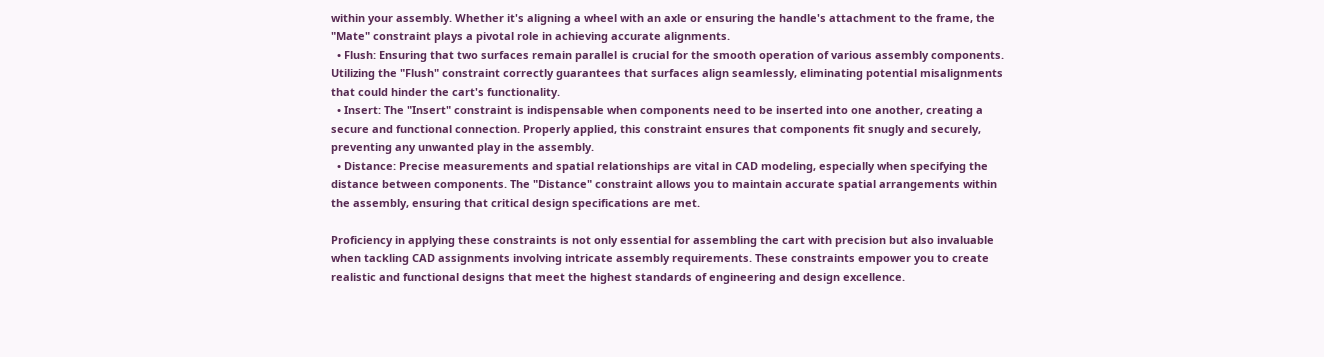within your assembly. Whether it's aligning a wheel with an axle or ensuring the handle's attachment to the frame, the "Mate" constraint plays a pivotal role in achieving accurate alignments.
  • Flush: Ensuring that two surfaces remain parallel is crucial for the smooth operation of various assembly components. Utilizing the "Flush" constraint correctly guarantees that surfaces align seamlessly, eliminating potential misalignments that could hinder the cart's functionality.
  • Insert: The "Insert" constraint is indispensable when components need to be inserted into one another, creating a secure and functional connection. Properly applied, this constraint ensures that components fit snugly and securely, preventing any unwanted play in the assembly.
  • Distance: Precise measurements and spatial relationships are vital in CAD modeling, especially when specifying the distance between components. The "Distance" constraint allows you to maintain accurate spatial arrangements within the assembly, ensuring that critical design specifications are met.

Proficiency in applying these constraints is not only essential for assembling the cart with precision but also invaluable when tackling CAD assignments involving intricate assembly requirements. These constraints empower you to create realistic and functional designs that meet the highest standards of engineering and design excellence.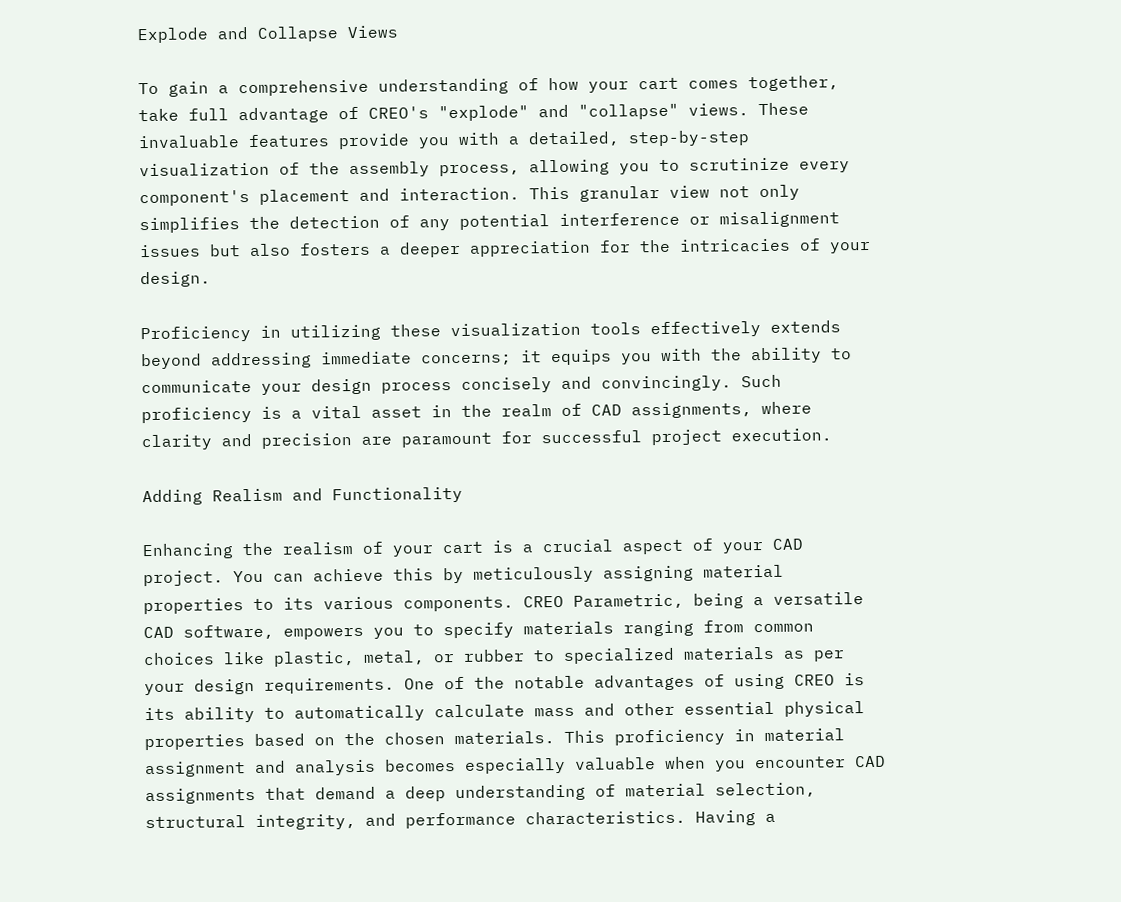Explode and Collapse Views

To gain a comprehensive understanding of how your cart comes together, take full advantage of CREO's "explode" and "collapse" views. These invaluable features provide you with a detailed, step-by-step visualization of the assembly process, allowing you to scrutinize every component's placement and interaction. This granular view not only simplifies the detection of any potential interference or misalignment issues but also fosters a deeper appreciation for the intricacies of your design.

Proficiency in utilizing these visualization tools effectively extends beyond addressing immediate concerns; it equips you with the ability to communicate your design process concisely and convincingly. Such proficiency is a vital asset in the realm of CAD assignments, where clarity and precision are paramount for successful project execution.

Adding Realism and Functionality

Enhancing the realism of your cart is a crucial aspect of your CAD project. You can achieve this by meticulously assigning material properties to its various components. CREO Parametric, being a versatile CAD software, empowers you to specify materials ranging from common choices like plastic, metal, or rubber to specialized materials as per your design requirements. One of the notable advantages of using CREO is its ability to automatically calculate mass and other essential physical properties based on the chosen materials. This proficiency in material assignment and analysis becomes especially valuable when you encounter CAD assignments that demand a deep understanding of material selection, structural integrity, and performance characteristics. Having a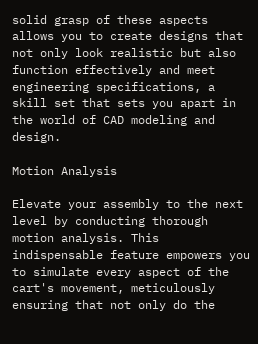solid grasp of these aspects allows you to create designs that not only look realistic but also function effectively and meet engineering specifications, a skill set that sets you apart in the world of CAD modeling and design.

Motion Analysis

Elevate your assembly to the next level by conducting thorough motion analysis. This indispensable feature empowers you to simulate every aspect of the cart's movement, meticulously ensuring that not only do the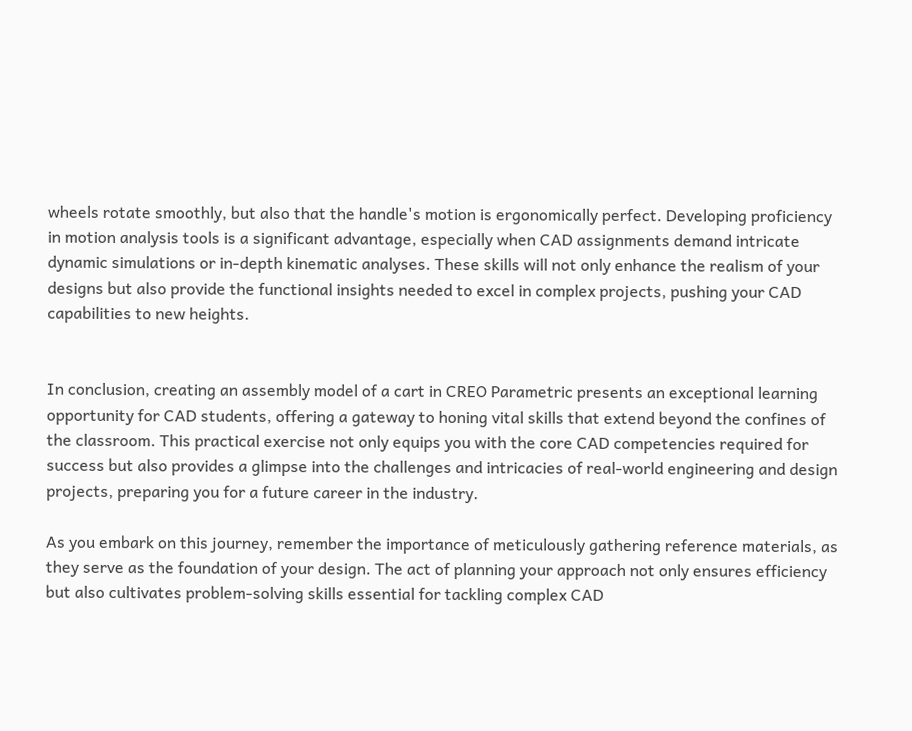wheels rotate smoothly, but also that the handle's motion is ergonomically perfect. Developing proficiency in motion analysis tools is a significant advantage, especially when CAD assignments demand intricate dynamic simulations or in-depth kinematic analyses. These skills will not only enhance the realism of your designs but also provide the functional insights needed to excel in complex projects, pushing your CAD capabilities to new heights.


In conclusion, creating an assembly model of a cart in CREO Parametric presents an exceptional learning opportunity for CAD students, offering a gateway to honing vital skills that extend beyond the confines of the classroom. This practical exercise not only equips you with the core CAD competencies required for success but also provides a glimpse into the challenges and intricacies of real-world engineering and design projects, preparing you for a future career in the industry.

As you embark on this journey, remember the importance of meticulously gathering reference materials, as they serve as the foundation of your design. The act of planning your approach not only ensures efficiency but also cultivates problem-solving skills essential for tackling complex CAD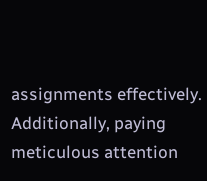assignments effectively. Additionally, paying meticulous attention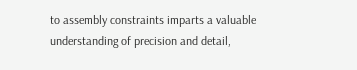to assembly constraints imparts a valuable understanding of precision and detail,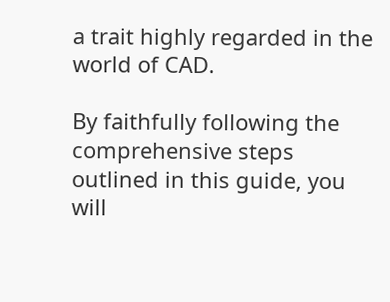a trait highly regarded in the world of CAD.

By faithfully following the comprehensive steps outlined in this guide, you will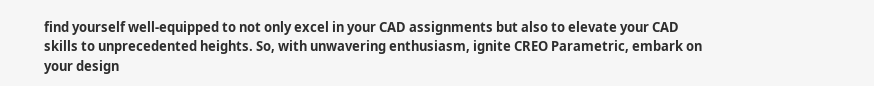find yourself well-equipped to not only excel in your CAD assignments but also to elevate your CAD skills to unprecedented heights. So, with unwavering enthusiasm, ignite CREO Parametric, embark on your design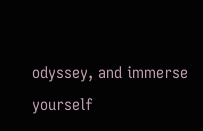odyssey, and immerse yourself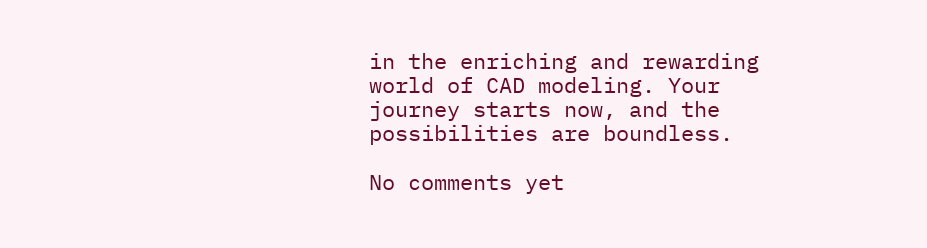in the enriching and rewarding world of CAD modeling. Your journey starts now, and the possibilities are boundless.

No comments yet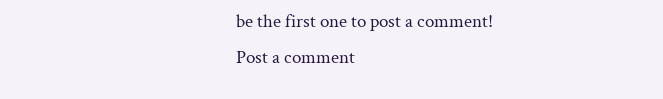be the first one to post a comment!
Post a comment